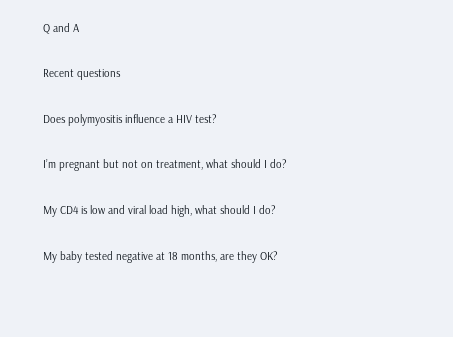Q and A

Recent questions

Does polymyositis influence a HIV test?

I’m pregnant but not on treatment, what should I do?

My CD4 is low and viral load high, what should I do?

My baby tested negative at 18 months, are they OK?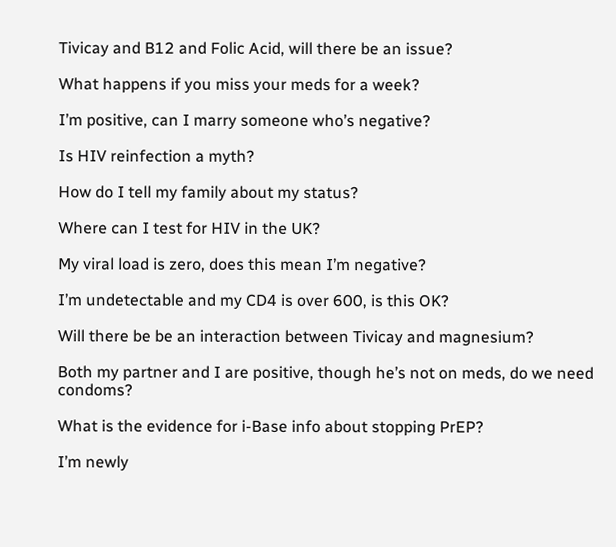Tivicay and B12 and Folic Acid, will there be an issue?

What happens if you miss your meds for a week?

I’m positive, can I marry someone who’s negative?

Is HIV reinfection a myth?

How do I tell my family about my status?

Where can I test for HIV in the UK?

My viral load is zero, does this mean I’m negative?

I’m undetectable and my CD4 is over 600, is this OK?

Will there be be an interaction between Tivicay and magnesium?

Both my partner and I are positive, though he’s not on meds, do we need condoms?

What is the evidence for i-Base info about stopping PrEP?

I’m newly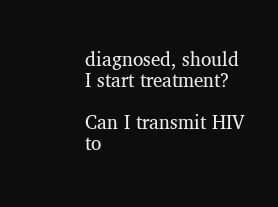diagnosed, should I start treatment?

Can I transmit HIV to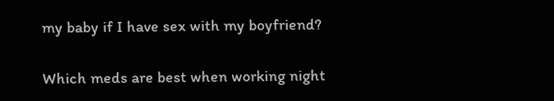my baby if I have sex with my boyfriend?

Which meds are best when working night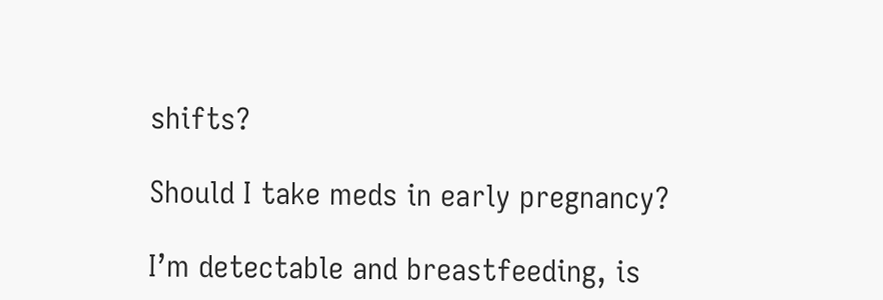shifts?

Should I take meds in early pregnancy?

I’m detectable and breastfeeding, is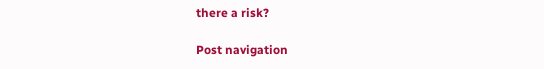there a risk?

Post navigation